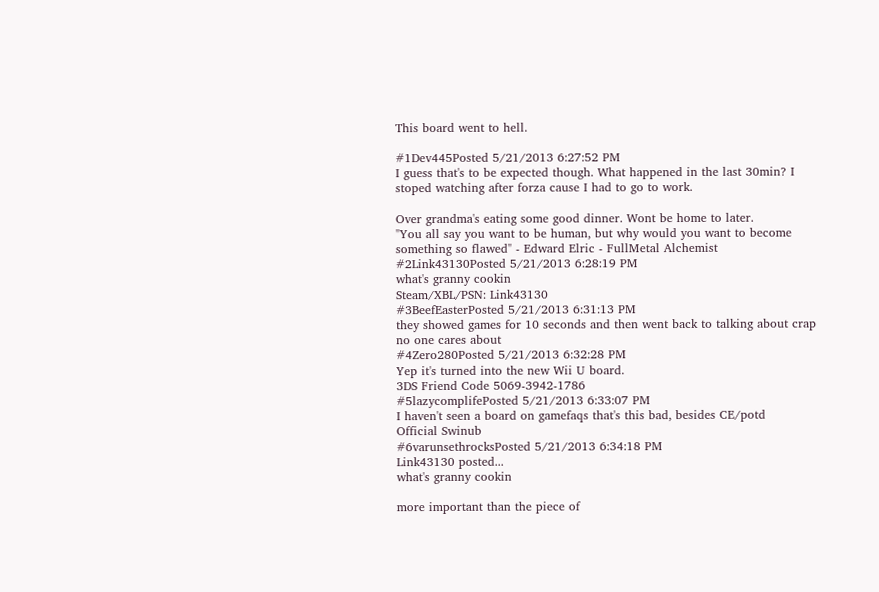This board went to hell.

#1Dev445Posted 5/21/2013 6:27:52 PM
I guess that's to be expected though. What happened in the last 30min? I stoped watching after forza cause I had to go to work.

Over grandma's eating some good dinner. Wont be home to later.
"You all say you want to be human, but why would you want to become something so flawed" - Edward Elric - FullMetal Alchemist
#2Link43130Posted 5/21/2013 6:28:19 PM
what's granny cookin
Steam/XBL/PSN: Link43130
#3BeefEasterPosted 5/21/2013 6:31:13 PM
they showed games for 10 seconds and then went back to talking about crap no one cares about
#4Zero280Posted 5/21/2013 6:32:28 PM
Yep it's turned into the new Wii U board.
3DS Friend Code 5069-3942-1786
#5lazycomplifePosted 5/21/2013 6:33:07 PM
I haven't seen a board on gamefaqs that's this bad, besides CE/potd
Official Swinub
#6varunsethrocksPosted 5/21/2013 6:34:18 PM
Link43130 posted...
what's granny cookin

more important than the piece of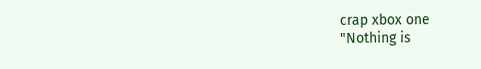crap xbox one
"Nothing is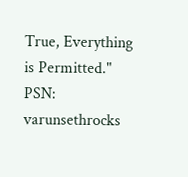True, Everything is Permitted."
PSN: varunsethrocks